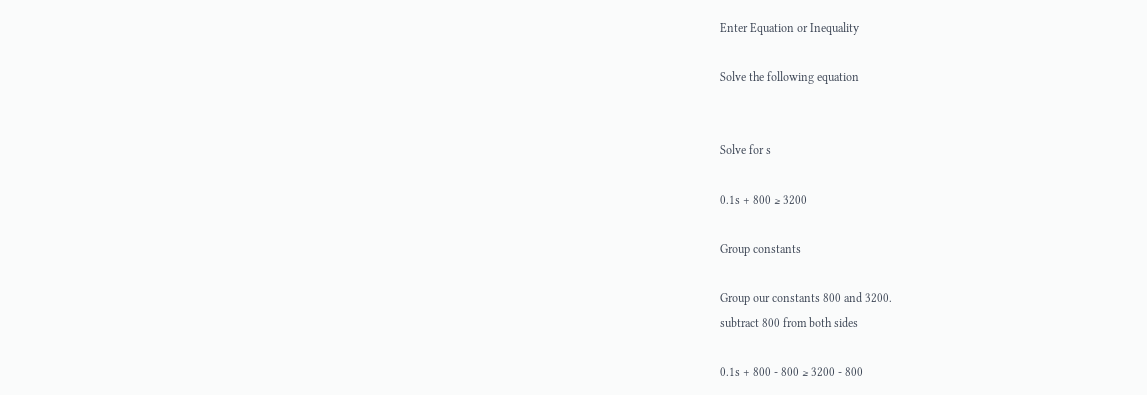Enter Equation or Inequality

Solve the following equation


Solve for s

0.1s + 800 ≥ 3200

Group constants

Group our constants 800 and 3200.
subtract 800 from both sides

0.1s + 800 - 800 ≥ 3200 - 800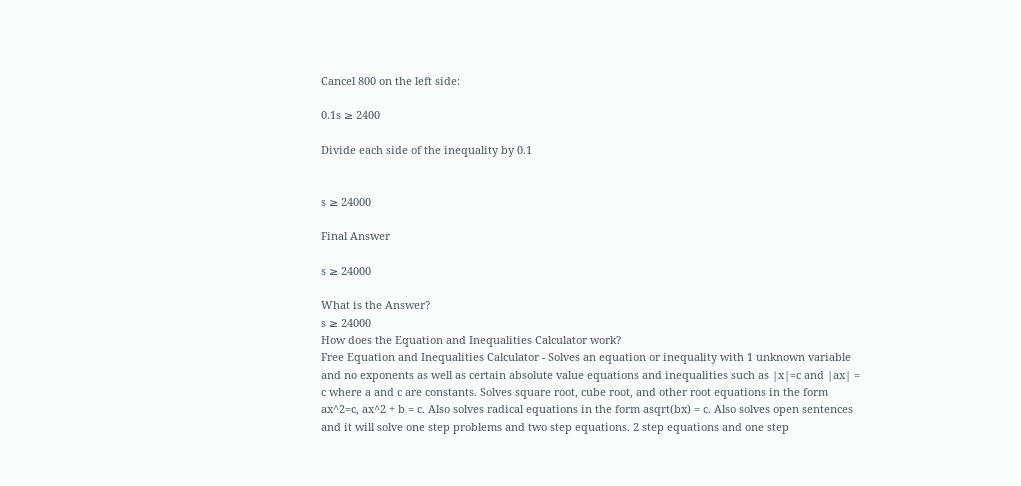Cancel 800 on the left side:

0.1s ≥ 2400

Divide each side of the inequality by 0.1


s ≥ 24000

Final Answer

s ≥ 24000

What is the Answer?
s ≥ 24000
How does the Equation and Inequalities Calculator work?
Free Equation and Inequalities Calculator - Solves an equation or inequality with 1 unknown variable and no exponents as well as certain absolute value equations and inequalities such as |x|=c and |ax| = c where a and c are constants. Solves square root, cube root, and other root equations in the form ax^2=c, ax^2 + b = c. Also solves radical equations in the form asqrt(bx) = c. Also solves open sentences and it will solve one step problems and two step equations. 2 step equations and one step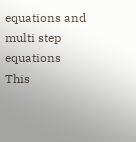equations and multi step equations
This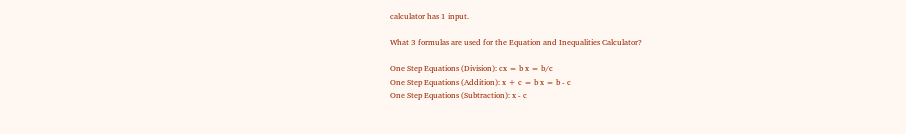calculator has 1 input.

What 3 formulas are used for the Equation and Inequalities Calculator?

One Step Equations (Division): cx = b x = b/c
One Step Equations (Addition): x + c = b x = b - c
One Step Equations (Subtraction): x - c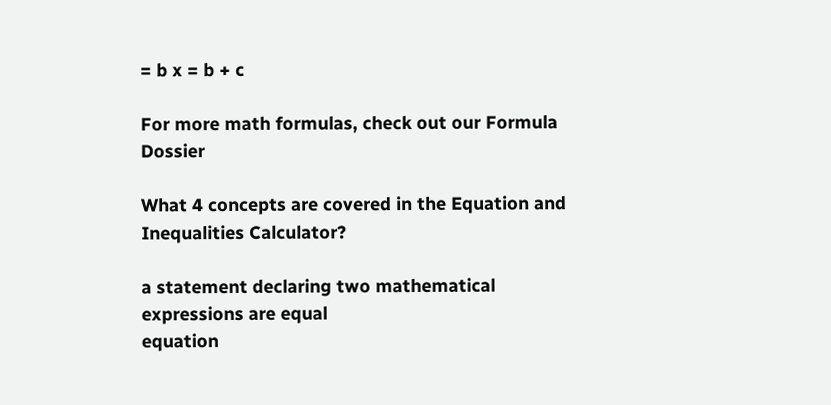= b x = b + c

For more math formulas, check out our Formula Dossier

What 4 concepts are covered in the Equation and Inequalities Calculator?

a statement declaring two mathematical expressions are equal
equation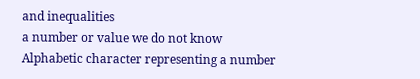and inequalities
a number or value we do not know
Alphabetic character representing a number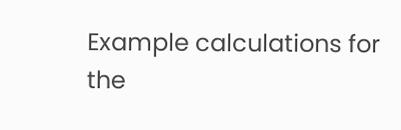Example calculations for the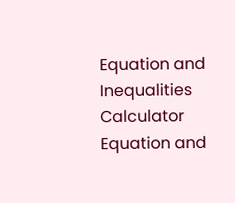Equation and Inequalities Calculator
Equation and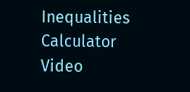Inequalities Calculator Video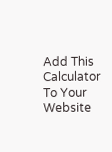Add This Calculator To Your Website